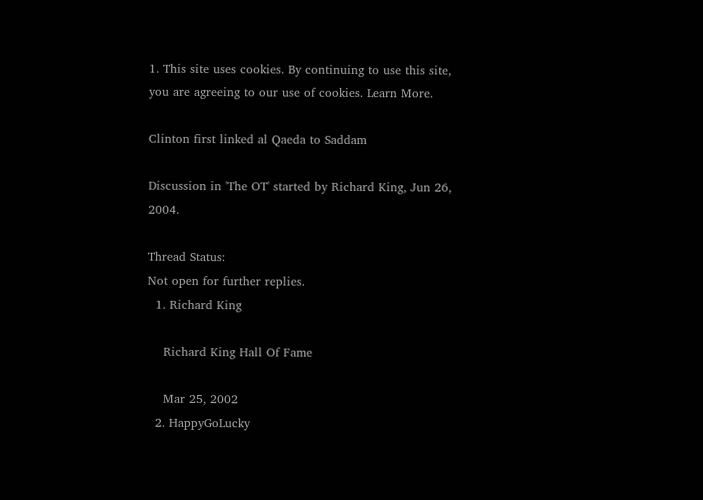1. This site uses cookies. By continuing to use this site, you are agreeing to our use of cookies. Learn More.

Clinton first linked al Qaeda to Saddam

Discussion in 'The OT' started by Richard King, Jun 26, 2004.

Thread Status:
Not open for further replies.
  1. Richard King

    Richard King Hall Of Fame

    Mar 25, 2002
  2. HappyGoLucky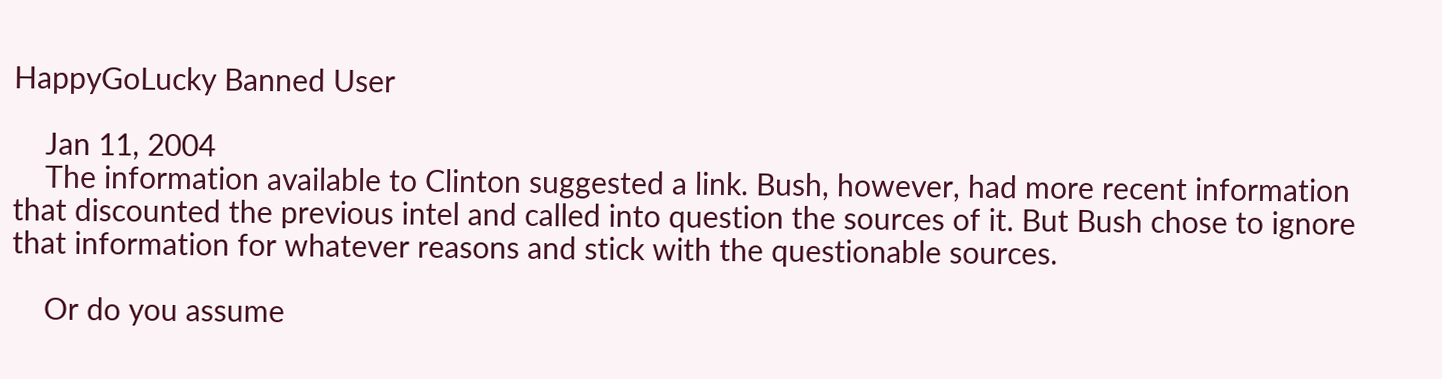HappyGoLucky Banned User

    Jan 11, 2004
    The information available to Clinton suggested a link. Bush, however, had more recent information that discounted the previous intel and called into question the sources of it. But Bush chose to ignore that information for whatever reasons and stick with the questionable sources.

    Or do you assume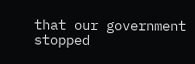that our government stopped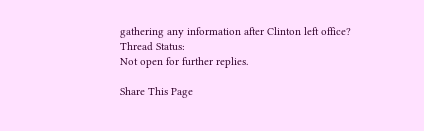gathering any information after Clinton left office?
Thread Status:
Not open for further replies.

Share This Page